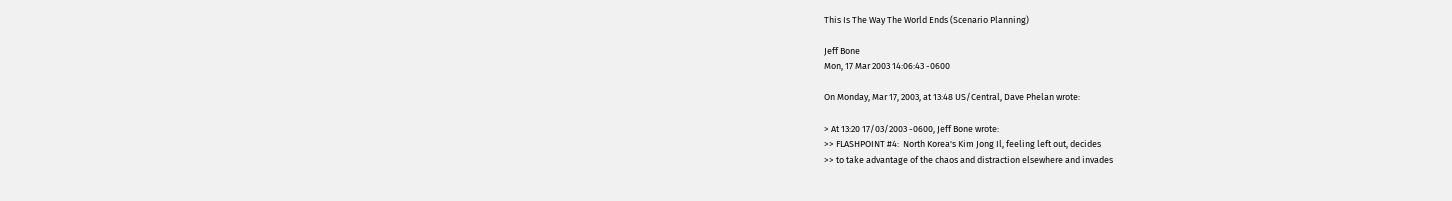This Is The Way The World Ends (Scenario Planning)

Jeff Bone
Mon, 17 Mar 2003 14:06:43 -0600

On Monday, Mar 17, 2003, at 13:48 US/Central, Dave Phelan wrote:

> At 13:20 17/03/2003 -0600, Jeff Bone wrote:
>> FLASHPOINT #4:  North Korea's Kim Jong Il, feeling left out, decides
>> to take advantage of the chaos and distraction elsewhere and invades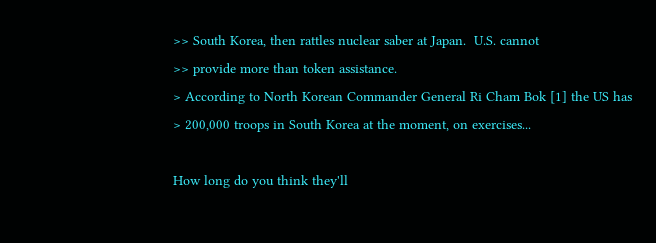>> South Korea, then rattles nuclear saber at Japan.  U.S. cannot
>> provide more than token assistance.
> According to North Korean Commander General Ri Cham Bok [1] the US has
> 200,000 troops in South Korea at the moment, on exercises...

How long do you think they'll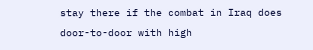stay there if the combat in Iraq does
door-to-door with high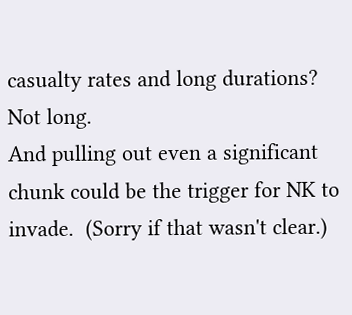casualty rates and long durations?  Not long.
And pulling out even a significant chunk could be the trigger for NK to
invade.  (Sorry if that wasn't clear.)